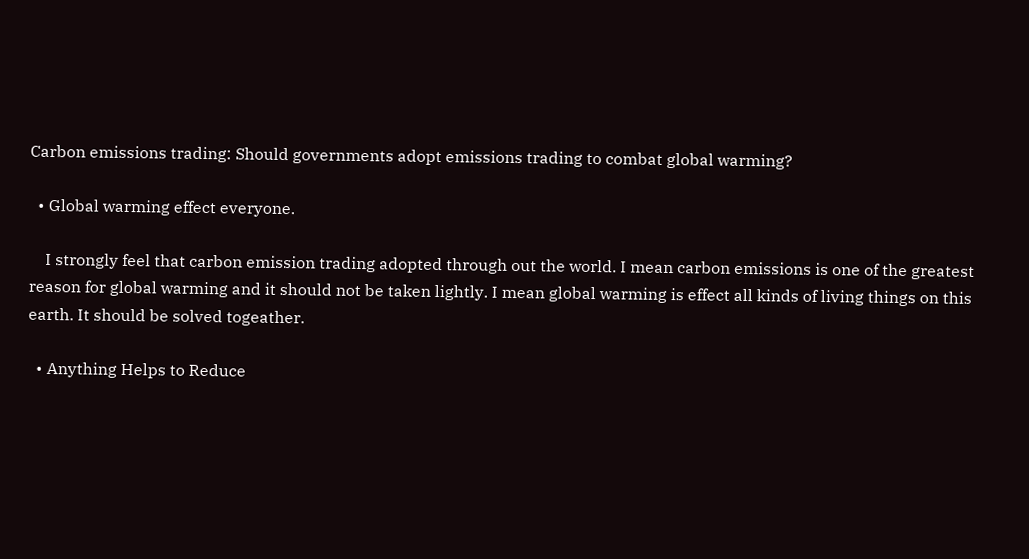Carbon emissions trading: Should governments adopt emissions trading to combat global warming?

  • Global warming effect everyone.

    I strongly feel that carbon emission trading adopted through out the world. I mean carbon emissions is one of the greatest reason for global warming and it should not be taken lightly. I mean global warming is effect all kinds of living things on this earth. It should be solved togeather.

  • Anything Helps to Reduce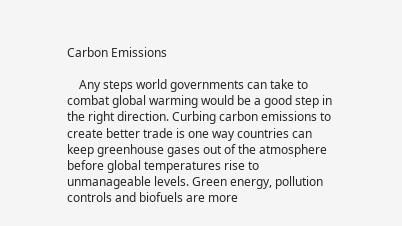Carbon Emissions

    Any steps world governments can take to combat global warming would be a good step in the right direction. Curbing carbon emissions to create better trade is one way countries can keep greenhouse gases out of the atmosphere before global temperatures rise to unmanageable levels. Green energy, pollution controls and biofuels are more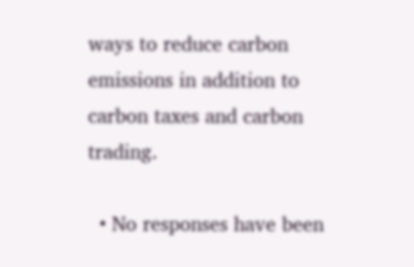ways to reduce carbon emissions in addition to carbon taxes and carbon trading.

  • No responses have been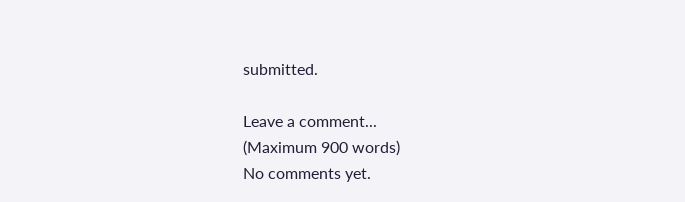submitted.

Leave a comment...
(Maximum 900 words)
No comments yet.